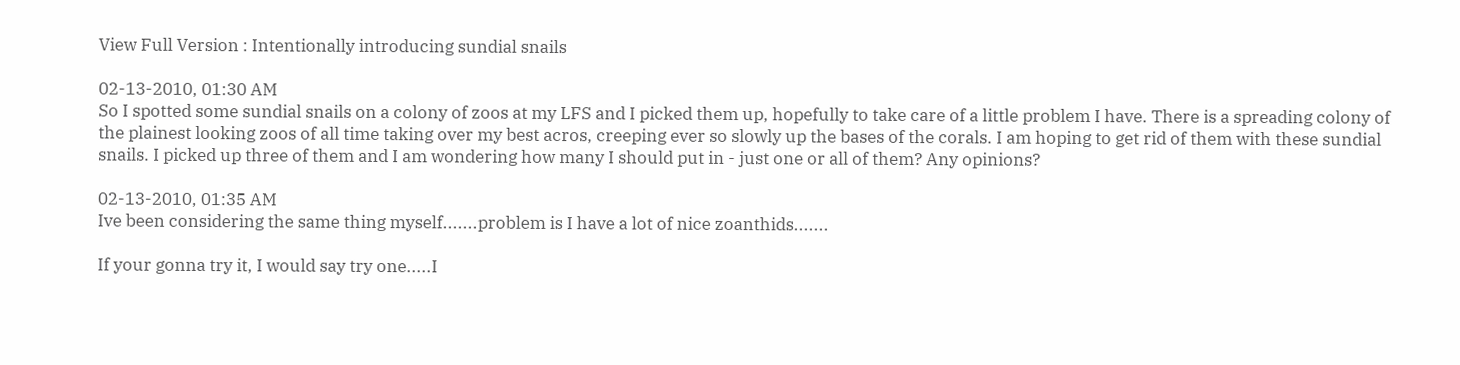View Full Version : Intentionally introducing sundial snails

02-13-2010, 01:30 AM
So I spotted some sundial snails on a colony of zoos at my LFS and I picked them up, hopefully to take care of a little problem I have. There is a spreading colony of the plainest looking zoos of all time taking over my best acros, creeping ever so slowly up the bases of the corals. I am hoping to get rid of them with these sundial snails. I picked up three of them and I am wondering how many I should put in - just one or all of them? Any opinions?

02-13-2010, 01:35 AM
Ive been considering the same thing myself.......problem is I have a lot of nice zoanthids.......

If your gonna try it, I would say try one.....I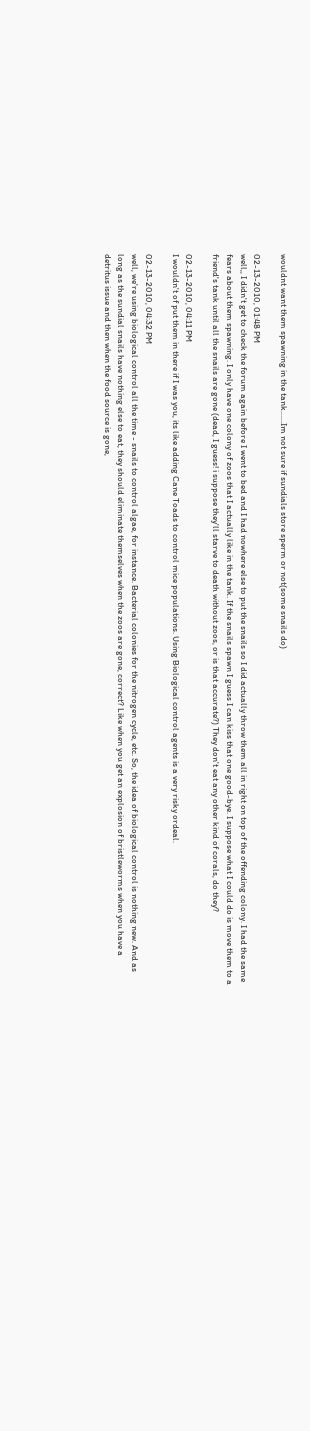wouldnt want them spawning in the tank......Im not sure if sundials store sperm or not(some snails do)

02-13-2010, 01:48 PM
well,, I didn't get to check the forum again before I went to bed and I had nowhere else to put the snails so I did actually throw them all in right on top of the offending colony. I had the same fears about them spawning. I only have one colony of zoos that I actually like in the tank. If the snails spawn I guess I can kiss that one good-bye. I suppose what I could do is move them to a friend's tank until all the snails are gone (dead, I guess! i suppose they'll starve to death without zoos, or is that accurate?) They don't eat any other kind of corals, do they?

02-13-2010, 04:11 PM
I wouldn't of put them in there if I was you, its like adding Cane Toads to control mice populations. Using Biological control agents is a very risky ordeal.

02-13-2010, 04:32 PM
well, we're using biological control all the time - snails to control algae, for instance. Bacterial colonies for the nitrogen cycle, etc. So, the idea of biological control is nothing new. And as long as the sundial snails have nothing else to eat, they should eliminate themselves when the zoos are gone, correct? Like when you get an explosion of bristleworms when you have a detritus issue and then when the food source is gone,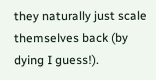they naturally just scale themselves back (by dying I guess!).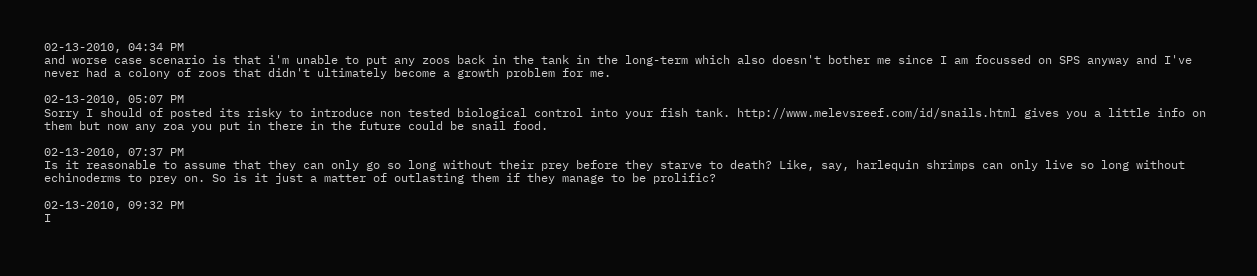02-13-2010, 04:34 PM
and worse case scenario is that i'm unable to put any zoos back in the tank in the long-term which also doesn't bother me since I am focussed on SPS anyway and I've never had a colony of zoos that didn't ultimately become a growth problem for me.

02-13-2010, 05:07 PM
Sorry I should of posted its risky to introduce non tested biological control into your fish tank. http://www.melevsreef.com/id/snails.html gives you a little info on them but now any zoa you put in there in the future could be snail food.

02-13-2010, 07:37 PM
Is it reasonable to assume that they can only go so long without their prey before they starve to death? Like, say, harlequin shrimps can only live so long without echinoderms to prey on. So is it just a matter of outlasting them if they manage to be prolific?

02-13-2010, 09:32 PM
I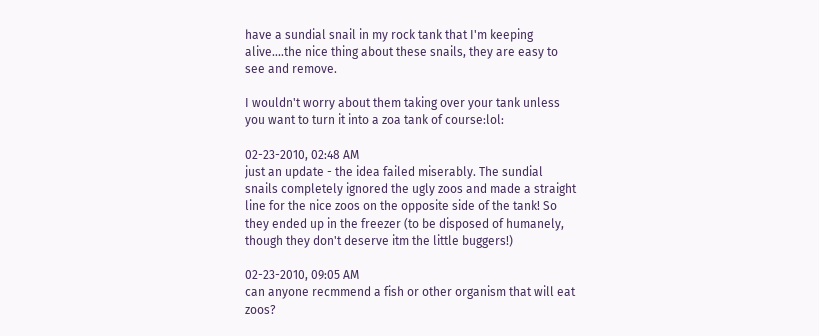have a sundial snail in my rock tank that I'm keeping alive....the nice thing about these snails, they are easy to see and remove.

I wouldn't worry about them taking over your tank unless you want to turn it into a zoa tank of course:lol:

02-23-2010, 02:48 AM
just an update - the idea failed miserably. The sundial snails completely ignored the ugly zoos and made a straight line for the nice zoos on the opposite side of the tank! So they ended up in the freezer (to be disposed of humanely, though they don't deserve itm the little buggers!)

02-23-2010, 09:05 AM
can anyone recmmend a fish or other organism that will eat zoos?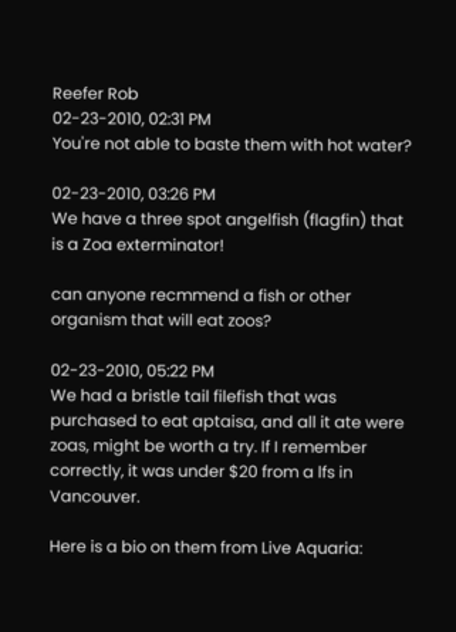Reefer Rob
02-23-2010, 02:31 PM
You're not able to baste them with hot water?

02-23-2010, 03:26 PM
We have a three spot angelfish (flagfin) that is a Zoa exterminator!

can anyone recmmend a fish or other organism that will eat zoos?

02-23-2010, 05:22 PM
We had a bristle tail filefish that was purchased to eat aptaisa, and all it ate were zoas, might be worth a try. If I remember correctly, it was under $20 from a lfs in Vancouver.

Here is a bio on them from Live Aquaria: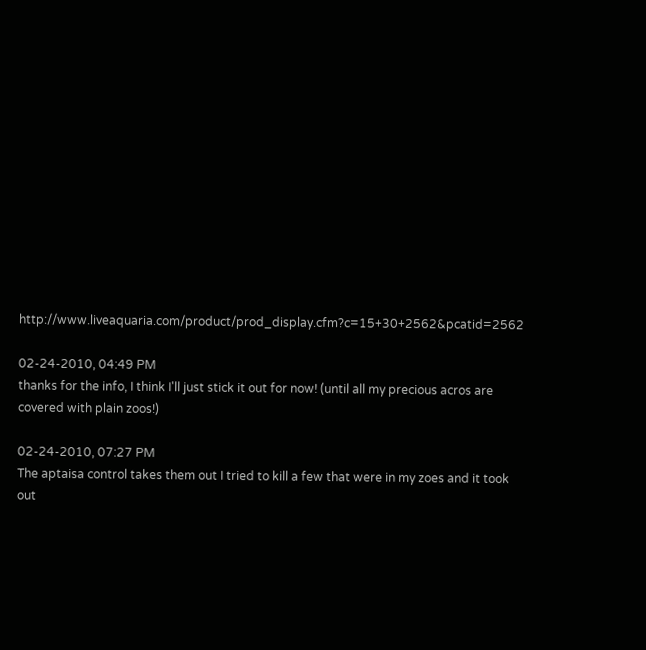http://www.liveaquaria.com/product/prod_display.cfm?c=15+30+2562&pcatid=2562

02-24-2010, 04:49 PM
thanks for the info, I think I'll just stick it out for now! (until all my precious acros are covered with plain zoos!)

02-24-2010, 07:27 PM
The aptaisa control takes them out I tried to kill a few that were in my zoes and it took out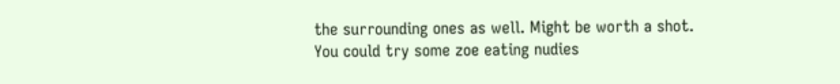the surrounding ones as well. Might be worth a shot.
You could try some zoe eating nudies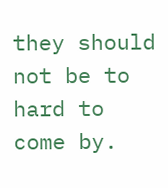they should not be to hard to come by.